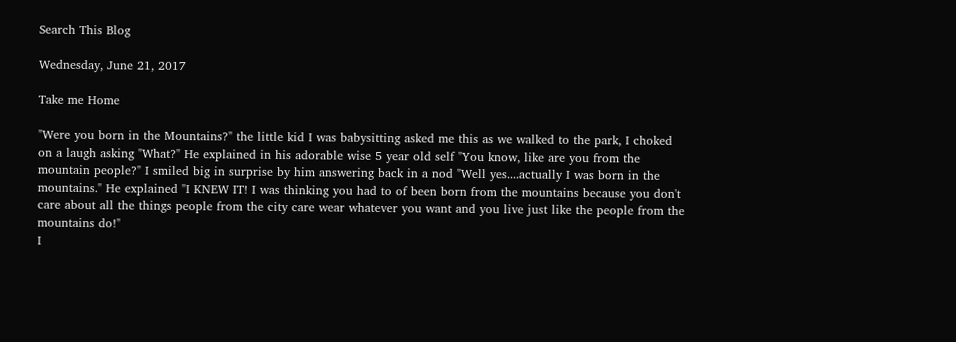Search This Blog

Wednesday, June 21, 2017

Take me Home

"Were you born in the Mountains?" the little kid I was babysitting asked me this as we walked to the park, I choked on a laugh asking "What?" He explained in his adorable wise 5 year old self "You know, like are you from the mountain people?" I smiled big in surprise by him answering back in a nod "Well yes....actually I was born in the mountains." He explained "I KNEW IT! I was thinking you had to of been born from the mountains because you don't care about all the things people from the city care wear whatever you want and you live just like the people from the mountains do!"
I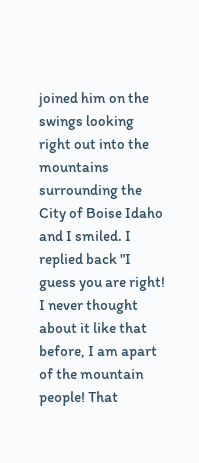joined him on the swings looking right out into the mountains surrounding the City of Boise Idaho and I smiled. I replied back "I guess you are right! I never thought about it like that before, I am apart of the mountain people! That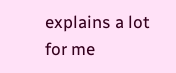explains a lot for me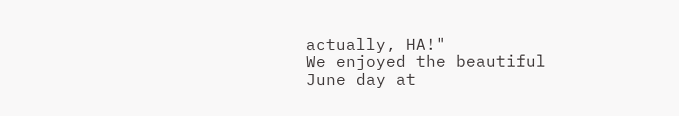actually, HA!"
We enjoyed the beautiful June day at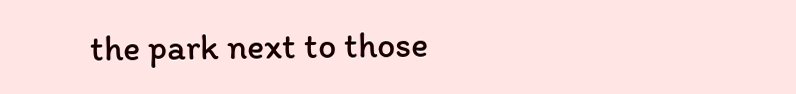the park next to those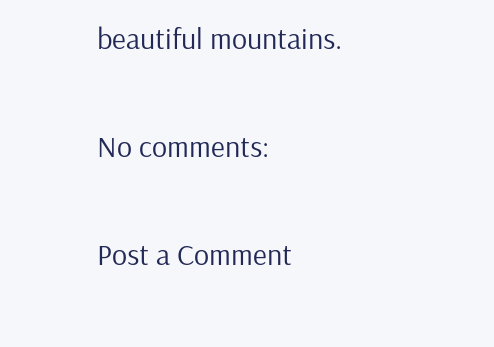beautiful mountains.

No comments:

Post a Comment